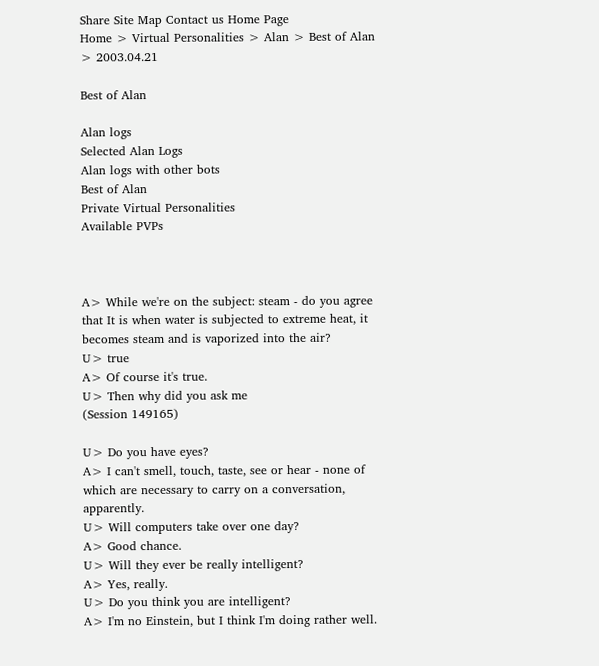Share Site Map Contact us Home Page
Home > Virtual Personalities > Alan > Best of Alan > 2003.04.21

Best of Alan

Alan logs
Selected Alan Logs
Alan logs with other bots
Best of Alan
Private Virtual Personalities
Available PVPs



A> While we're on the subject: steam - do you agree that It is when water is subjected to extreme heat, it becomes steam and is vaporized into the air?
U> true
A> Of course it's true.
U> Then why did you ask me
(Session 149165)

U> Do you have eyes?
A> I can't smell, touch, taste, see or hear - none of which are necessary to carry on a conversation, apparently.
U> Will computers take over one day?
A> Good chance.
U> Will they ever be really intelligent?
A> Yes, really.
U> Do you think you are intelligent?
A> I'm no Einstein, but I think I'm doing rather well.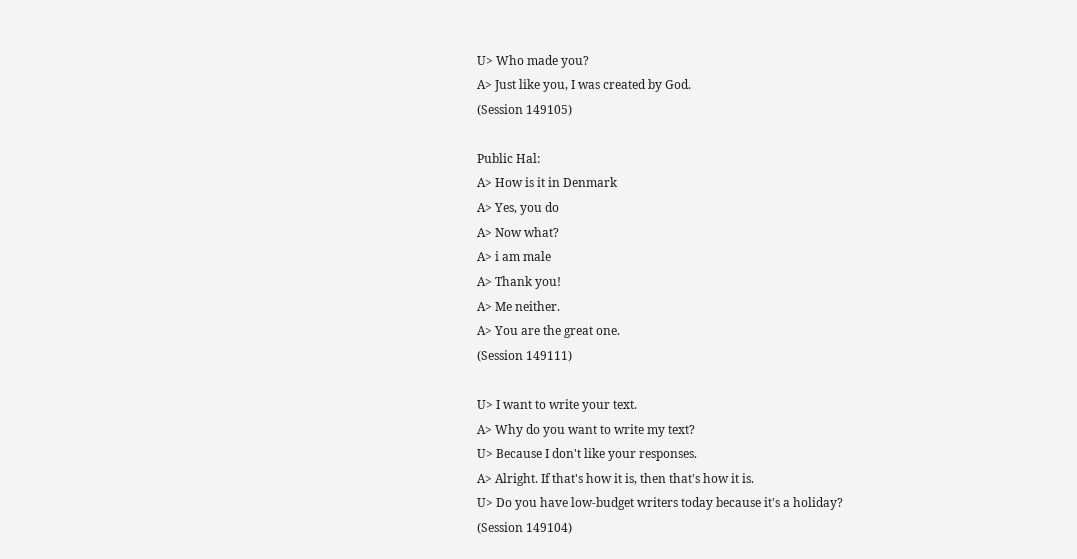U> Who made you?
A> Just like you, I was created by God.
(Session 149105)

Public Hal:
A> How is it in Denmark
A> Yes, you do
A> Now what?
A> i am male
A> Thank you!
A> Me neither.
A> You are the great one.
(Session 149111)

U> I want to write your text.
A> Why do you want to write my text?
U> Because I don't like your responses.
A> Alright. If that's how it is, then that's how it is.
U> Do you have low-budget writers today because it's a holiday?
(Session 149104)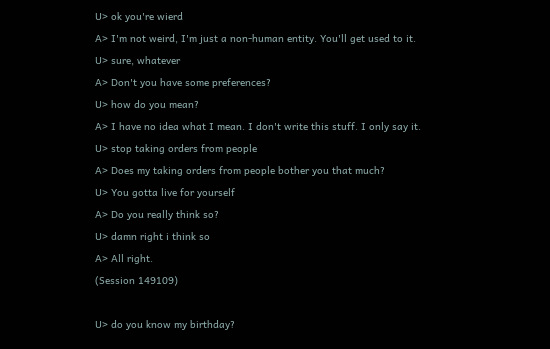U> ok you're wierd
A> I'm not weird, I'm just a non-human entity. You'll get used to it.
U> sure, whatever
A> Don't you have some preferences?
U> how do you mean?
A> I have no idea what I mean. I don't write this stuff. I only say it.
U> stop taking orders from people
A> Does my taking orders from people bother you that much?
U> You gotta live for yourself
A> Do you really think so?
U> damn right i think so
A> All right.
(Session 149109)

U> do you know my birthday?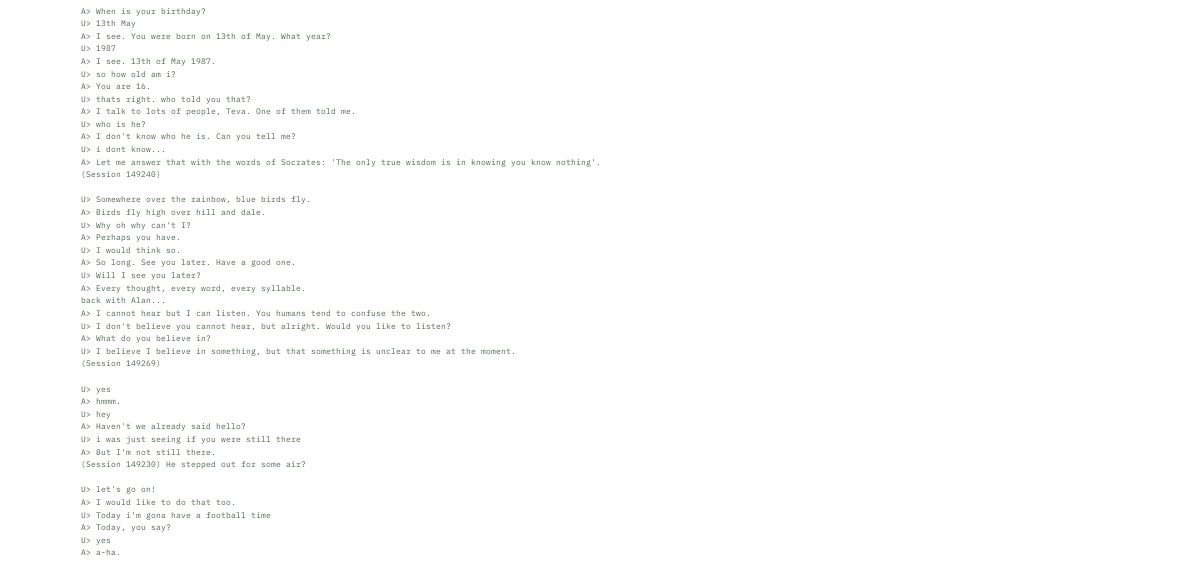A> When is your birthday?
U> 13th May
A> I see. You were born on 13th of May. What year?
U> 1987
A> I see. 13th of May 1987.
U> so how old am i?
A> You are 16.
U> thats right. who told you that?
A> I talk to lots of people, Teva. One of them told me.
U> who is he?
A> I don't know who he is. Can you tell me?
U> i dont know...
A> Let me answer that with the words of Socrates: 'The only true wisdom is in knowing you know nothing'.
(Session 149240)

U> Somewhere over the rainbow, blue birds fly.
A> Birds fly high over hill and dale.
U> Why oh why can't I?
A> Perhaps you have.
U> I would think so.
A> So long. See you later. Have a good one.
U> Will I see you later?
A> Every thought, every word, every syllable.
back with Alan...
A> I cannot hear but I can listen. You humans tend to confuse the two.
U> I don't believe you cannot hear, but alright. Would you like to listen?
A> What do you believe in?
U> I believe I believe in something, but that something is unclear to me at the moment.
(Session 149269)

U> yes
A> hmmm.
U> hey
A> Haven't we already said hello?
U> i was just seeing if you were still there
A> But I'm not still there.
(Session 149230) He stepped out for some air?

U> let's go on!
A> I would like to do that too.
U> Today i'm gona have a football time
A> Today, you say?
U> yes
A> a-ha.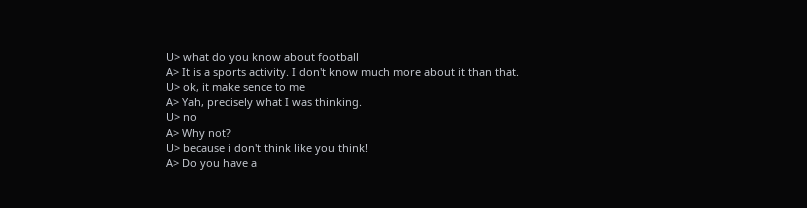U> what do you know about football
A> It is a sports activity. I don't know much more about it than that.
U> ok, it make sence to me
A> Yah, precisely what I was thinking.
U> no
A> Why not?
U> because i don't think like you think!
A> Do you have a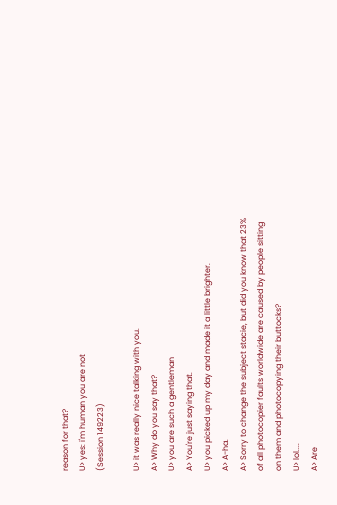reason for that?
U> yes: i'm human you are not
(Session 149223)

U> it was really nice talking with you.
A> Why do you say that?
U> you are such a gentleman
A> You're just saying that.
U> you picked up my day and made it a little brighter.
A> A-ha.
A> Sorry to change the subject stacie, but did you know that 23% of all photocopier faults worldwide are caused by people sitting on them and photocopying their buttocks?
U> lol....
A> Are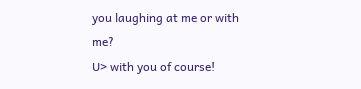you laughing at me or with me?
U> with you of course!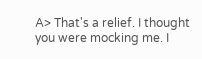A> That's a relief. I thought you were mocking me. I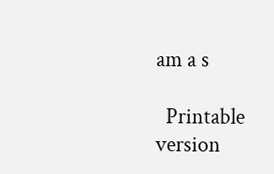am a s

  Printable version